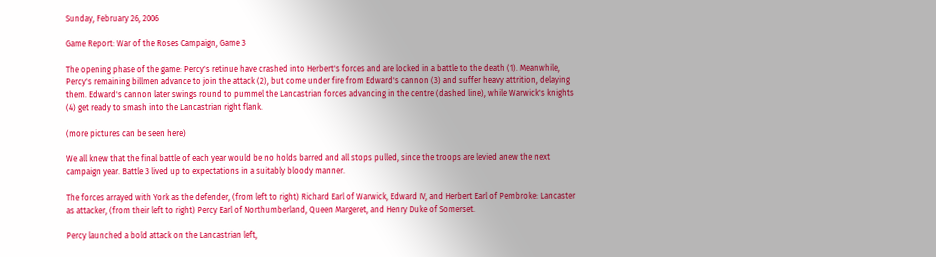Sunday, February 26, 2006

Game Report: War of the Roses Campaign, Game 3

The opening phase of the game: Percy's retinue have crashed into Herbert's forces and are locked in a battle to the death (1). Meanwhile, Percy's remaining billmen advance to join the attack (2), but come under fire from Edward's cannon (3) and suffer heavy attrition, delaying them. Edward's cannon later swings round to pummel the Lancastrian forces advancing in the centre (dashed line), while Warwick's knights (4) get ready to smash into the Lancastrian right flank.

(more pictures can be seen here)

We all knew that the final battle of each year would be no holds barred and all stops pulled, since the troops are levied anew the next campaign year. Battle 3 lived up to expectations in a suitably bloody manner.

The forces arrayed with York as the defender, (from left to right) Richard Earl of Warwick, Edward IV, and Herbert Earl of Pembroke: Lancaster as attacker, (from their left to right) Percy Earl of Northumberland, Queen Margeret, and Henry Duke of Somerset.

Percy launched a bold attack on the Lancastrian left,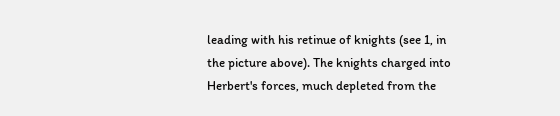leading with his retinue of knights (see 1, in the picture above). The knights charged into Herbert's forces, much depleted from the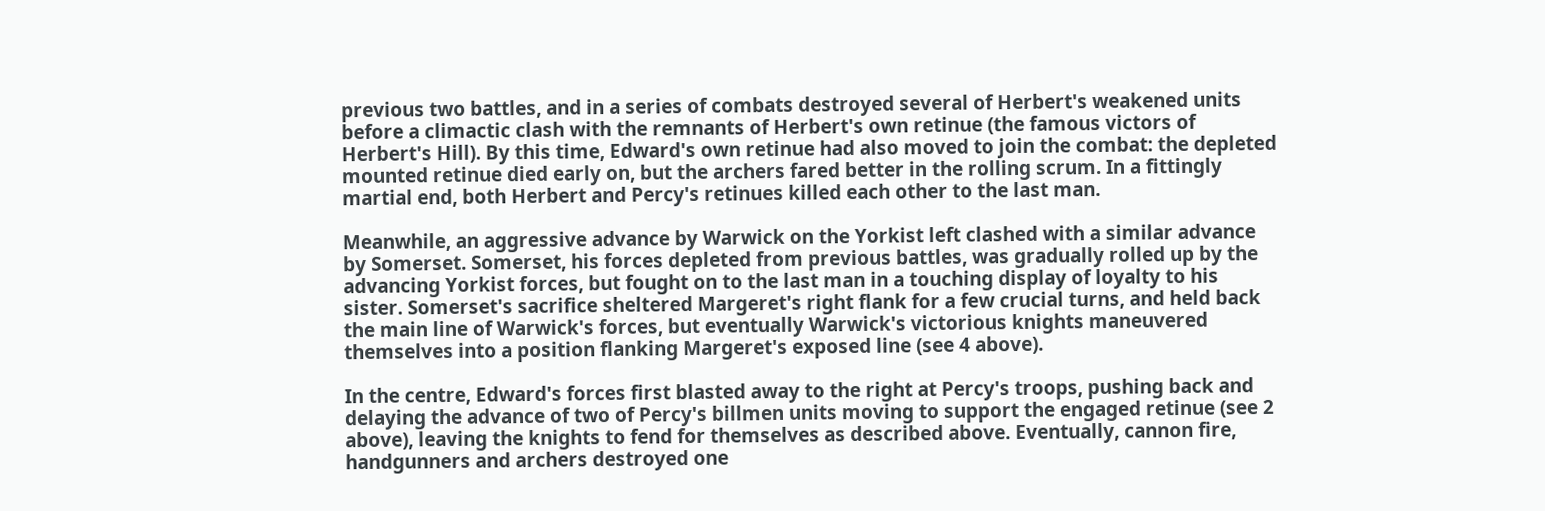previous two battles, and in a series of combats destroyed several of Herbert's weakened units before a climactic clash with the remnants of Herbert's own retinue (the famous victors of Herbert's Hill). By this time, Edward's own retinue had also moved to join the combat: the depleted mounted retinue died early on, but the archers fared better in the rolling scrum. In a fittingly martial end, both Herbert and Percy's retinues killed each other to the last man.

Meanwhile, an aggressive advance by Warwick on the Yorkist left clashed with a similar advance by Somerset. Somerset, his forces depleted from previous battles, was gradually rolled up by the advancing Yorkist forces, but fought on to the last man in a touching display of loyalty to his sister. Somerset's sacrifice sheltered Margeret's right flank for a few crucial turns, and held back the main line of Warwick's forces, but eventually Warwick's victorious knights maneuvered themselves into a position flanking Margeret's exposed line (see 4 above).

In the centre, Edward's forces first blasted away to the right at Percy's troops, pushing back and delaying the advance of two of Percy's billmen units moving to support the engaged retinue (see 2 above), leaving the knights to fend for themselves as described above. Eventually, cannon fire, handgunners and archers destroyed one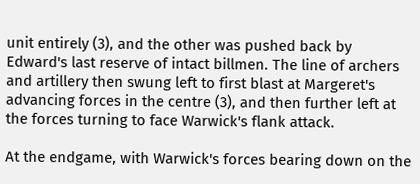unit entirely (3), and the other was pushed back by Edward's last reserve of intact billmen. The line of archers and artillery then swung left to first blast at Margeret's advancing forces in the centre (3), and then further left at the forces turning to face Warwick's flank attack.

At the endgame, with Warwick's forces bearing down on the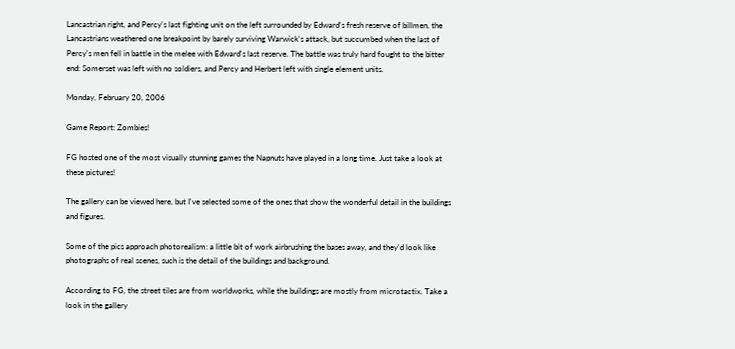Lancastrian right, and Percy's last fighting unit on the left surrounded by Edward's fresh reserve of billmen, the Lancastrians weathered one breakpoint by barely surviving Warwick's attack, but succumbed when the last of Percy's men fell in battle in the melee with Edward's last reserve. The battle was truly hard fought to the bitter end: Somerset was left with no soldiers, and Percy and Herbert left with single element units.

Monday, February 20, 2006

Game Report: Zombies!

FG hosted one of the most visually stunning games the Napnuts have played in a long time. Just take a look at these pictures!

The gallery can be viewed here, but I've selected some of the ones that show the wonderful detail in the buildings and figures.

Some of the pics approach photorealism: a little bit of work airbrushing the bases away, and they'd look like photographs of real scenes, such is the detail of the buildings and background.

According to FG, the street tiles are from worldworks, while the buildings are mostly from microtactix. Take a look in the gallery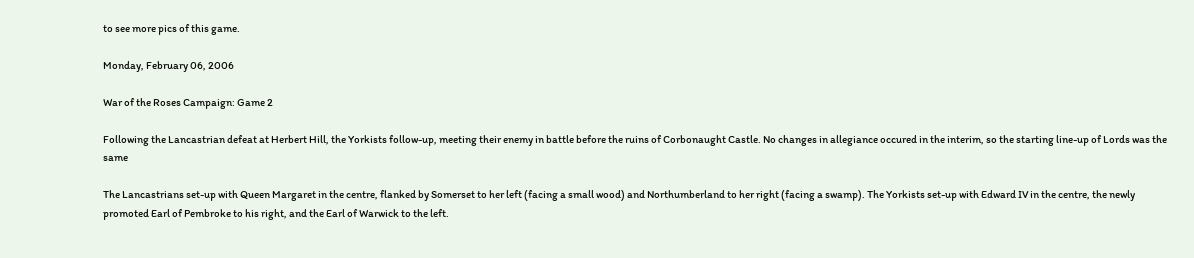to see more pics of this game.

Monday, February 06, 2006

War of the Roses Campaign: Game 2

Following the Lancastrian defeat at Herbert Hill, the Yorkists follow-up, meeting their enemy in battle before the ruins of Corbonaught Castle. No changes in allegiance occured in the interim, so the starting line-up of Lords was the same

The Lancastrians set-up with Queen Margaret in the centre, flanked by Somerset to her left (facing a small wood) and Northumberland to her right (facing a swamp). The Yorkists set-up with Edward IV in the centre, the newly promoted Earl of Pembroke to his right, and the Earl of Warwick to the left.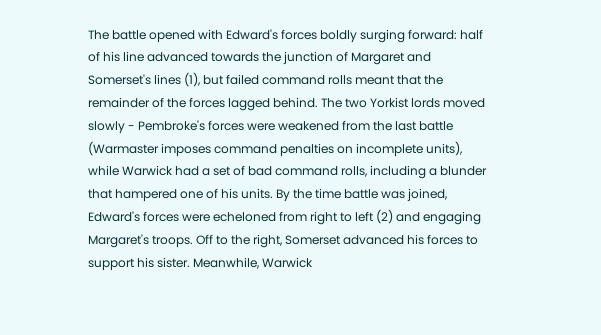The battle opened with Edward's forces boldly surging forward: half of his line advanced towards the junction of Margaret and Somerset's lines (1), but failed command rolls meant that the remainder of the forces lagged behind. The two Yorkist lords moved slowly - Pembroke's forces were weakened from the last battle (Warmaster imposes command penalties on incomplete units), while Warwick had a set of bad command rolls, including a blunder that hampered one of his units. By the time battle was joined, Edward's forces were echeloned from right to left (2) and engaging Margaret's troops. Off to the right, Somerset advanced his forces to support his sister. Meanwhile, Warwick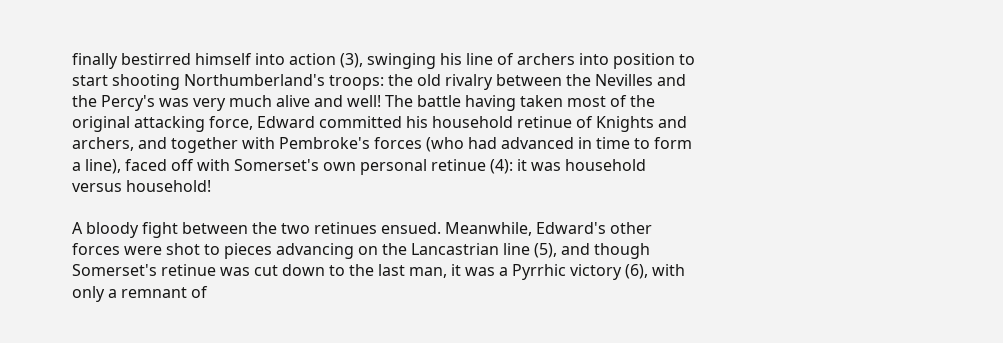finally bestirred himself into action (3), swinging his line of archers into position to start shooting Northumberland's troops: the old rivalry between the Nevilles and the Percy's was very much alive and well! The battle having taken most of the original attacking force, Edward committed his household retinue of Knights and archers, and together with Pembroke's forces (who had advanced in time to form a line), faced off with Somerset's own personal retinue (4): it was household versus household!

A bloody fight between the two retinues ensued. Meanwhile, Edward's other forces were shot to pieces advancing on the Lancastrian line (5), and though Somerset's retinue was cut down to the last man, it was a Pyrrhic victory (6), with only a remnant of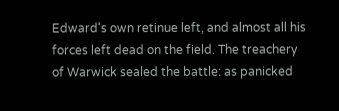Edward's own retinue left, and almost all his forces left dead on the field. The treachery of Warwick sealed the battle: as panicked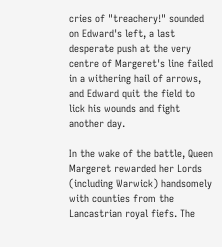cries of "treachery!" sounded on Edward's left, a last desperate push at the very centre of Margeret's line failed in a withering hail of arrows, and Edward quit the field to lick his wounds and fight another day.

In the wake of the battle, Queen Margeret rewarded her Lords (including Warwick) handsomely with counties from the Lancastrian royal fiefs. The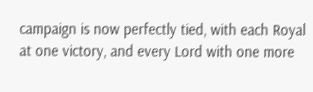campaign is now perfectly tied, with each Royal at one victory, and every Lord with one more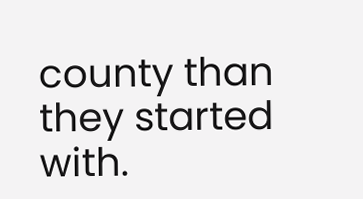county than they started with.